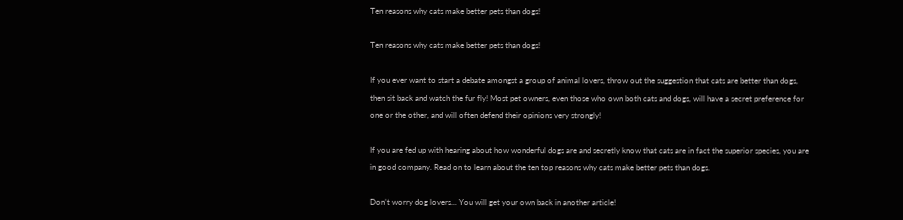Ten reasons why cats make better pets than dogs!

Ten reasons why cats make better pets than dogs!

If you ever want to start a debate amongst a group of animal lovers, throw out the suggestion that cats are better than dogs, then sit back and watch the fur fly! Most pet owners, even those who own both cats and dogs, will have a secret preference for one or the other, and will often defend their opinions very strongly!

If you are fed up with hearing about how wonderful dogs are and secretly know that cats are in fact the superior species, you are in good company. Read on to learn about the ten top reasons why cats make better pets than dogs.

Don’t worry dog lovers... You will get your own back in another article!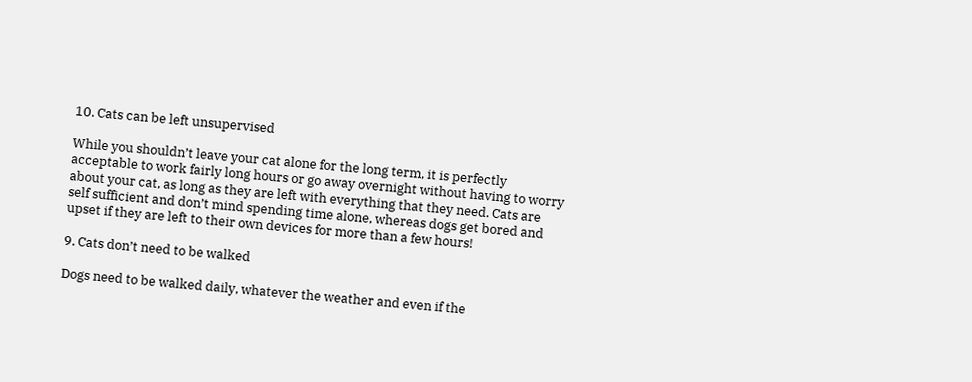10. Cats can be left unsupervised

While you shouldn’t leave your cat alone for the long term, it is perfectly acceptable to work fairly long hours or go away overnight without having to worry about your cat, as long as they are left with everything that they need. Cats are self sufficient and don’t mind spending time alone, whereas dogs get bored and upset if they are left to their own devices for more than a few hours!

9. Cats don’t need to be walked

Dogs need to be walked daily, whatever the weather and even if the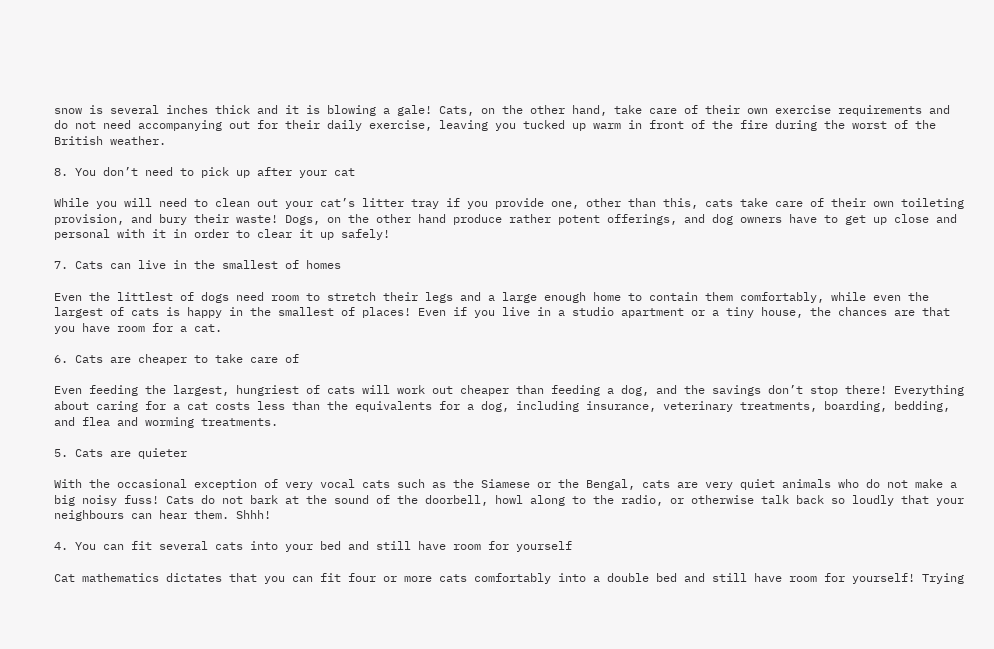snow is several inches thick and it is blowing a gale! Cats, on the other hand, take care of their own exercise requirements and do not need accompanying out for their daily exercise, leaving you tucked up warm in front of the fire during the worst of the British weather.

8. You don’t need to pick up after your cat

While you will need to clean out your cat’s litter tray if you provide one, other than this, cats take care of their own toileting provision, and bury their waste! Dogs, on the other hand produce rather potent offerings, and dog owners have to get up close and personal with it in order to clear it up safely!

7. Cats can live in the smallest of homes

Even the littlest of dogs need room to stretch their legs and a large enough home to contain them comfortably, while even the largest of cats is happy in the smallest of places! Even if you live in a studio apartment or a tiny house, the chances are that you have room for a cat.

6. Cats are cheaper to take care of

Even feeding the largest, hungriest of cats will work out cheaper than feeding a dog, and the savings don’t stop there! Everything about caring for a cat costs less than the equivalents for a dog, including insurance, veterinary treatments, boarding, bedding, and flea and worming treatments.

5. Cats are quieter

With the occasional exception of very vocal cats such as the Siamese or the Bengal, cats are very quiet animals who do not make a big noisy fuss! Cats do not bark at the sound of the doorbell, howl along to the radio, or otherwise talk back so loudly that your neighbours can hear them. Shhh!

4. You can fit several cats into your bed and still have room for yourself

Cat mathematics dictates that you can fit four or more cats comfortably into a double bed and still have room for yourself! Trying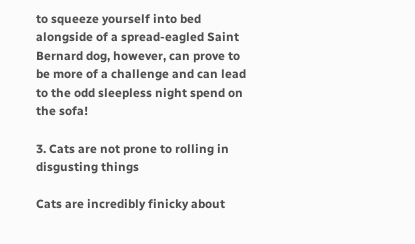to squeeze yourself into bed alongside of a spread-eagled Saint Bernard dog, however, can prove to be more of a challenge and can lead to the odd sleepless night spend on the sofa!

3. Cats are not prone to rolling in disgusting things

Cats are incredibly finicky about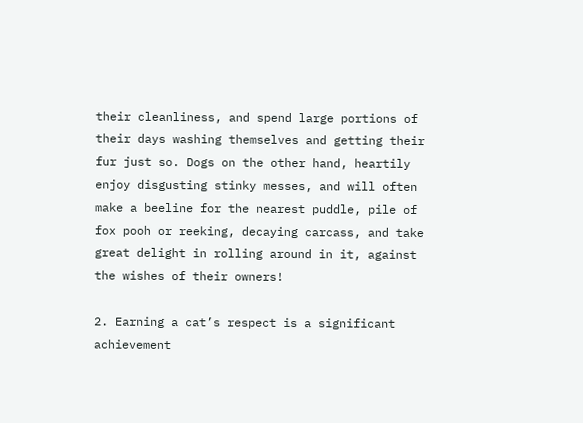their cleanliness, and spend large portions of their days washing themselves and getting their fur just so. Dogs on the other hand, heartily enjoy disgusting stinky messes, and will often make a beeline for the nearest puddle, pile of fox pooh or reeking, decaying carcass, and take great delight in rolling around in it, against the wishes of their owners!

2. Earning a cat’s respect is a significant achievement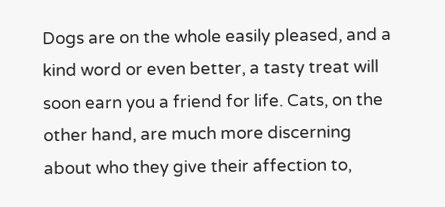Dogs are on the whole easily pleased, and a kind word or even better, a tasty treat will soon earn you a friend for life. Cats, on the other hand, are much more discerning about who they give their affection to,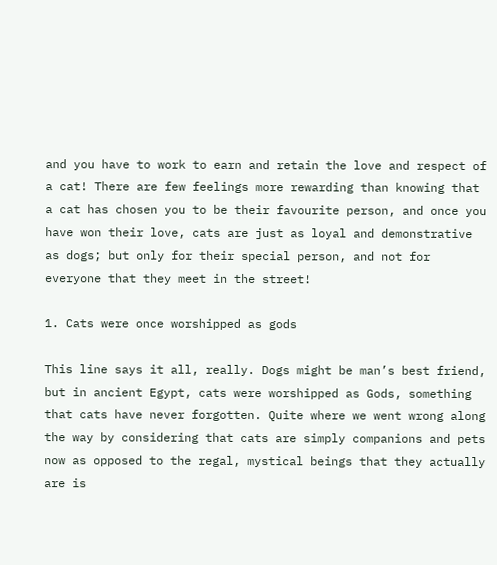and you have to work to earn and retain the love and respect of a cat! There are few feelings more rewarding than knowing that a cat has chosen you to be their favourite person, and once you have won their love, cats are just as loyal and demonstrative as dogs; but only for their special person, and not for everyone that they meet in the street!

1. Cats were once worshipped as gods

This line says it all, really. Dogs might be man’s best friend, but in ancient Egypt, cats were worshipped as Gods, something that cats have never forgotten. Quite where we went wrong along the way by considering that cats are simply companions and pets now as opposed to the regal, mystical beings that they actually are is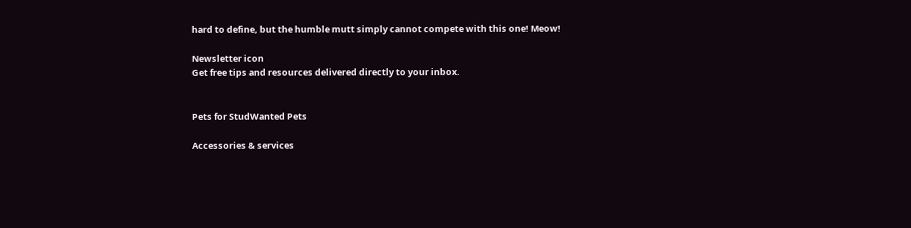hard to define, but the humble mutt simply cannot compete with this one! Meow!

Newsletter icon
Get free tips and resources delivered directly to your inbox.


Pets for StudWanted Pets

Accessories & services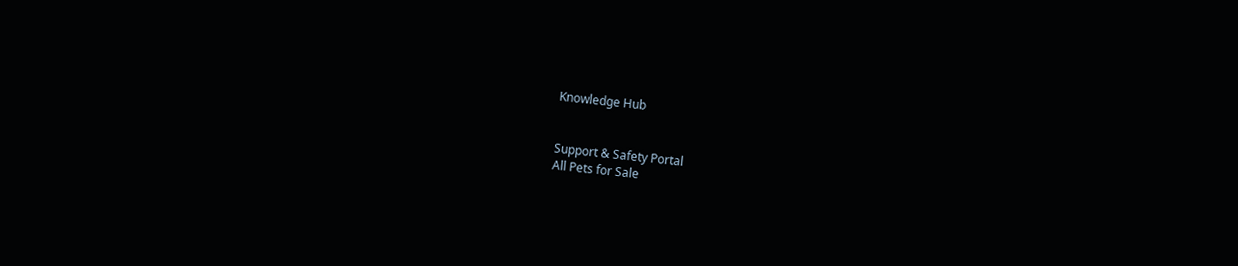Knowledge Hub


Support & Safety Portal
All Pets for Sale